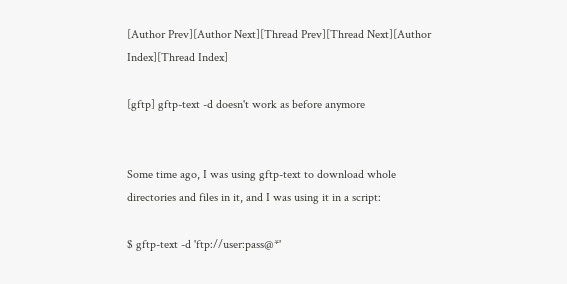[Author Prev][Author Next][Thread Prev][Thread Next][Author Index][Thread Index]

[gftp] gftp-text -d doesn't work as before anymore


Some time ago, I was using gftp-text to download whole directories and files in it, and I was using it in a script:

$ gftp-text -d 'ftp://user:pass@*'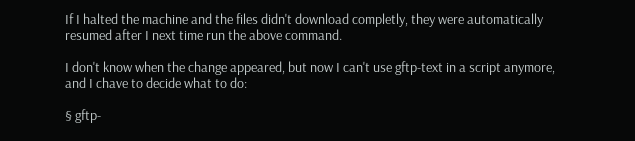If I halted the machine and the files didn't download completly, they were automatically resumed after I next time run the above command.

I don't know when the change appeared, but now I can't use gftp-text in a script anymore, and I chave to decide what to do:

§ gftp-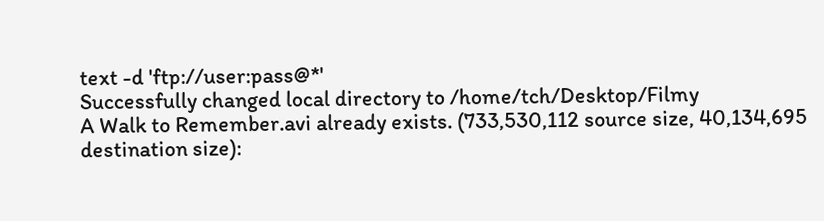text -d 'ftp://user:pass@*'
Successfully changed local directory to /home/tch/Desktop/Filmy
A Walk to Remember.avi already exists. (733,530,112 source size, 40,134,695 destination size):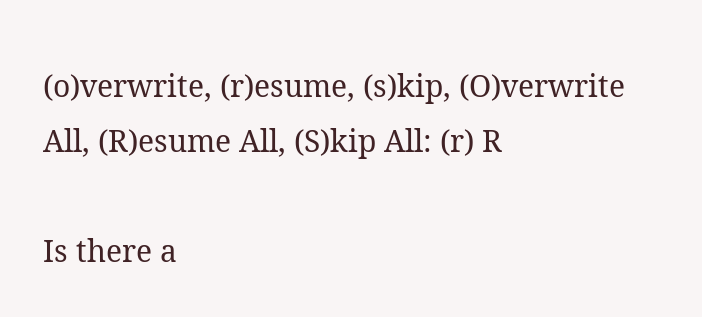(o)verwrite, (r)esume, (s)kip, (O)verwrite All, (R)esume All, (S)kip All: (r) R

Is there a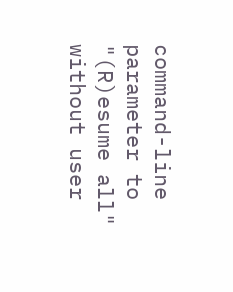command-line parameter to "(R)esume all" without user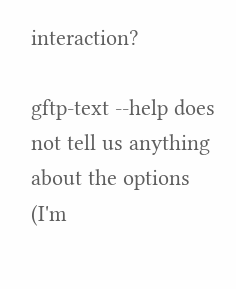interaction?

gftp-text --help does not tell us anything about the options (I'm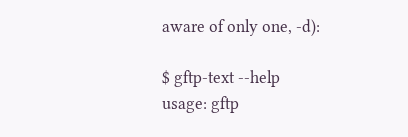aware of only one, -d):

$ gftp-text --help
usage: gftp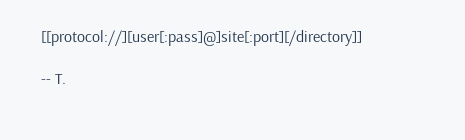[[protocol://][user[:pass]@]site[:port][/directory]]

-- T.